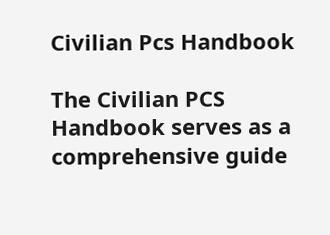Civilian Pcs Handbook

The Civilian PCS Handbook serves as a comprehensive guide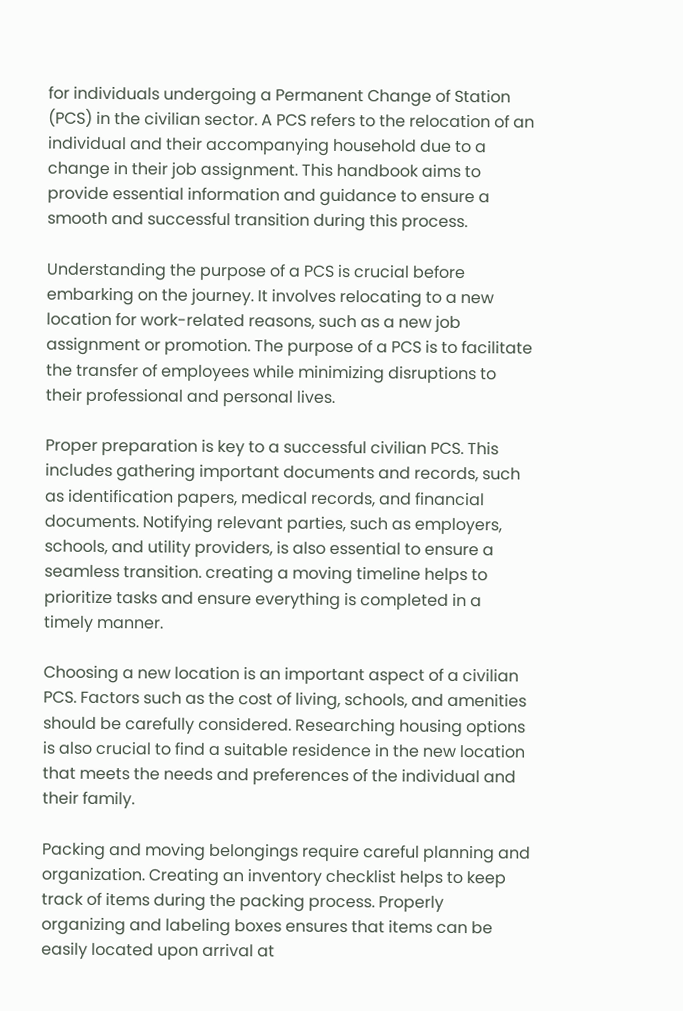for individuals undergoing a Permanent Change of Station (PCS) in the civilian sector. A PCS refers to the relocation of an individual and their accompanying household due to a change in their job assignment. This handbook aims to provide essential information and guidance to ensure a smooth and successful transition during this process.

Understanding the purpose of a PCS is crucial before embarking on the journey. It involves relocating to a new location for work-related reasons, such as a new job assignment or promotion. The purpose of a PCS is to facilitate the transfer of employees while minimizing disruptions to their professional and personal lives.

Proper preparation is key to a successful civilian PCS. This includes gathering important documents and records, such as identification papers, medical records, and financial documents. Notifying relevant parties, such as employers, schools, and utility providers, is also essential to ensure a seamless transition. creating a moving timeline helps to prioritize tasks and ensure everything is completed in a timely manner.

Choosing a new location is an important aspect of a civilian PCS. Factors such as the cost of living, schools, and amenities should be carefully considered. Researching housing options is also crucial to find a suitable residence in the new location that meets the needs and preferences of the individual and their family.

Packing and moving belongings require careful planning and organization. Creating an inventory checklist helps to keep track of items during the packing process. Properly organizing and labeling boxes ensures that items can be easily located upon arrival at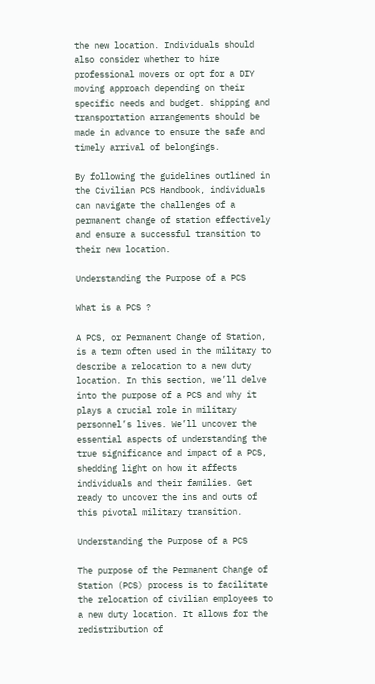the new location. Individuals should also consider whether to hire professional movers or opt for a DIY moving approach depending on their specific needs and budget. shipping and transportation arrangements should be made in advance to ensure the safe and timely arrival of belongings.

By following the guidelines outlined in the Civilian PCS Handbook, individuals can navigate the challenges of a permanent change of station effectively and ensure a successful transition to their new location.

Understanding the Purpose of a PCS

What is a PCS ?

A PCS, or Permanent Change of Station, is a term often used in the military to describe a relocation to a new duty location. In this section, we’ll delve into the purpose of a PCS and why it plays a crucial role in military personnel’s lives. We’ll uncover the essential aspects of understanding the true significance and impact of a PCS, shedding light on how it affects individuals and their families. Get ready to uncover the ins and outs of this pivotal military transition.

Understanding the Purpose of a PCS

The purpose of the Permanent Change of Station (PCS) process is to facilitate the relocation of civilian employees to a new duty location. It allows for the redistribution of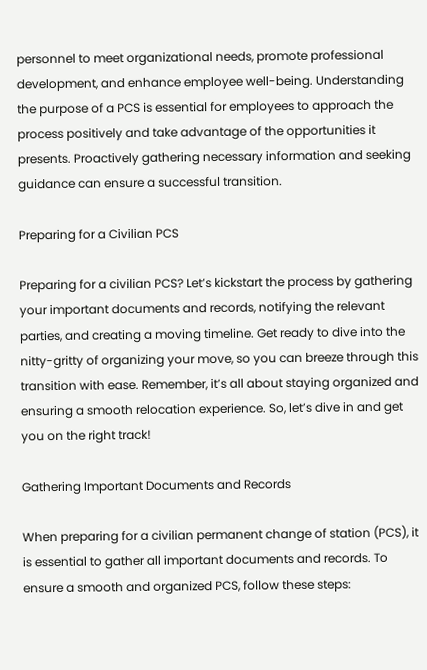personnel to meet organizational needs, promote professional development, and enhance employee well-being. Understanding the purpose of a PCS is essential for employees to approach the process positively and take advantage of the opportunities it presents. Proactively gathering necessary information and seeking guidance can ensure a successful transition.

Preparing for a Civilian PCS

Preparing for a civilian PCS? Let’s kickstart the process by gathering your important documents and records, notifying the relevant parties, and creating a moving timeline. Get ready to dive into the nitty-gritty of organizing your move, so you can breeze through this transition with ease. Remember, it’s all about staying organized and ensuring a smooth relocation experience. So, let’s dive in and get you on the right track!

Gathering Important Documents and Records

When preparing for a civilian permanent change of station (PCS), it is essential to gather all important documents and records. To ensure a smooth and organized PCS, follow these steps: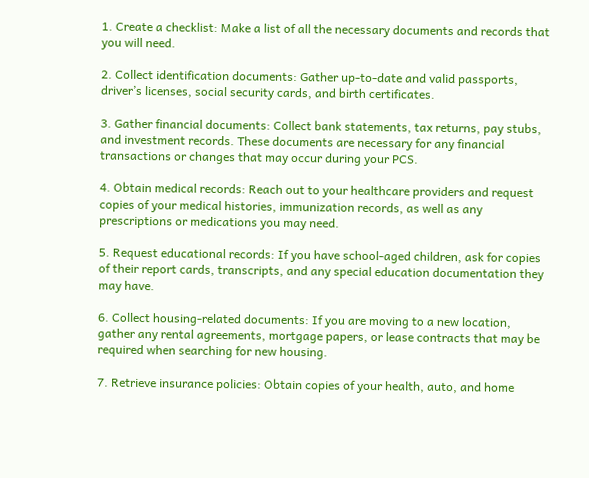1. Create a checklist: Make a list of all the necessary documents and records that you will need.

2. Collect identification documents: Gather up-to-date and valid passports, driver’s licenses, social security cards, and birth certificates.

3. Gather financial documents: Collect bank statements, tax returns, pay stubs, and investment records. These documents are necessary for any financial transactions or changes that may occur during your PCS.

4. Obtain medical records: Reach out to your healthcare providers and request copies of your medical histories, immunization records, as well as any prescriptions or medications you may need.

5. Request educational records: If you have school-aged children, ask for copies of their report cards, transcripts, and any special education documentation they may have.

6. Collect housing-related documents: If you are moving to a new location, gather any rental agreements, mortgage papers, or lease contracts that may be required when searching for new housing.

7. Retrieve insurance policies: Obtain copies of your health, auto, and home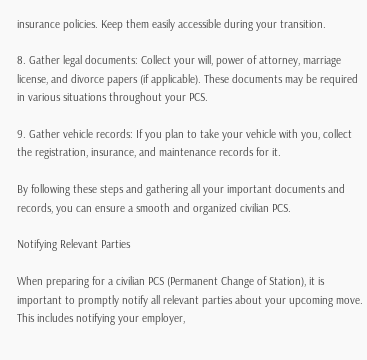insurance policies. Keep them easily accessible during your transition.

8. Gather legal documents: Collect your will, power of attorney, marriage license, and divorce papers (if applicable). These documents may be required in various situations throughout your PCS.

9. Gather vehicle records: If you plan to take your vehicle with you, collect the registration, insurance, and maintenance records for it.

By following these steps and gathering all your important documents and records, you can ensure a smooth and organized civilian PCS.

Notifying Relevant Parties

When preparing for a civilian PCS (Permanent Change of Station), it is important to promptly notify all relevant parties about your upcoming move. This includes notifying your employer,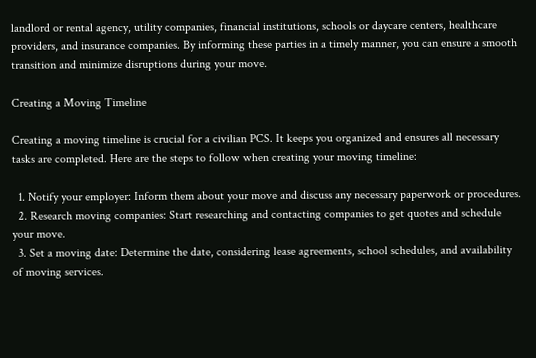landlord or rental agency, utility companies, financial institutions, schools or daycare centers, healthcare providers, and insurance companies. By informing these parties in a timely manner, you can ensure a smooth transition and minimize disruptions during your move.

Creating a Moving Timeline

Creating a moving timeline is crucial for a civilian PCS. It keeps you organized and ensures all necessary tasks are completed. Here are the steps to follow when creating your moving timeline:

  1. Notify your employer: Inform them about your move and discuss any necessary paperwork or procedures.
  2. Research moving companies: Start researching and contacting companies to get quotes and schedule your move.
  3. Set a moving date: Determine the date, considering lease agreements, school schedules, and availability of moving services.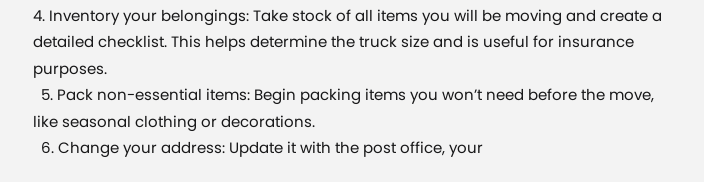4. Inventory your belongings: Take stock of all items you will be moving and create a detailed checklist. This helps determine the truck size and is useful for insurance purposes.
  5. Pack non-essential items: Begin packing items you won’t need before the move, like seasonal clothing or decorations.
  6. Change your address: Update it with the post office, your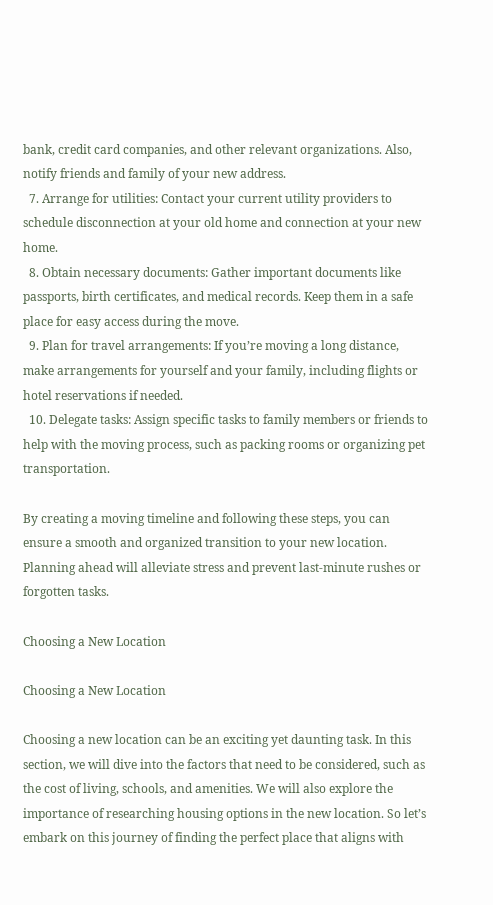bank, credit card companies, and other relevant organizations. Also, notify friends and family of your new address.
  7. Arrange for utilities: Contact your current utility providers to schedule disconnection at your old home and connection at your new home.
  8. Obtain necessary documents: Gather important documents like passports, birth certificates, and medical records. Keep them in a safe place for easy access during the move.
  9. Plan for travel arrangements: If you’re moving a long distance, make arrangements for yourself and your family, including flights or hotel reservations if needed.
  10. Delegate tasks: Assign specific tasks to family members or friends to help with the moving process, such as packing rooms or organizing pet transportation.

By creating a moving timeline and following these steps, you can ensure a smooth and organized transition to your new location. Planning ahead will alleviate stress and prevent last-minute rushes or forgotten tasks.

Choosing a New Location

Choosing a New Location

Choosing a new location can be an exciting yet daunting task. In this section, we will dive into the factors that need to be considered, such as the cost of living, schools, and amenities. We will also explore the importance of researching housing options in the new location. So let’s embark on this journey of finding the perfect place that aligns with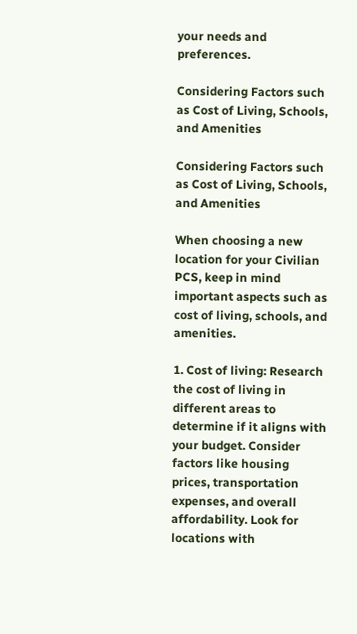your needs and preferences.

Considering Factors such as Cost of Living, Schools, and Amenities

Considering Factors such as Cost of Living, Schools, and Amenities

When choosing a new location for your Civilian PCS, keep in mind important aspects such as cost of living, schools, and amenities.

1. Cost of living: Research the cost of living in different areas to determine if it aligns with your budget. Consider factors like housing prices, transportation expenses, and overall affordability. Look for locations with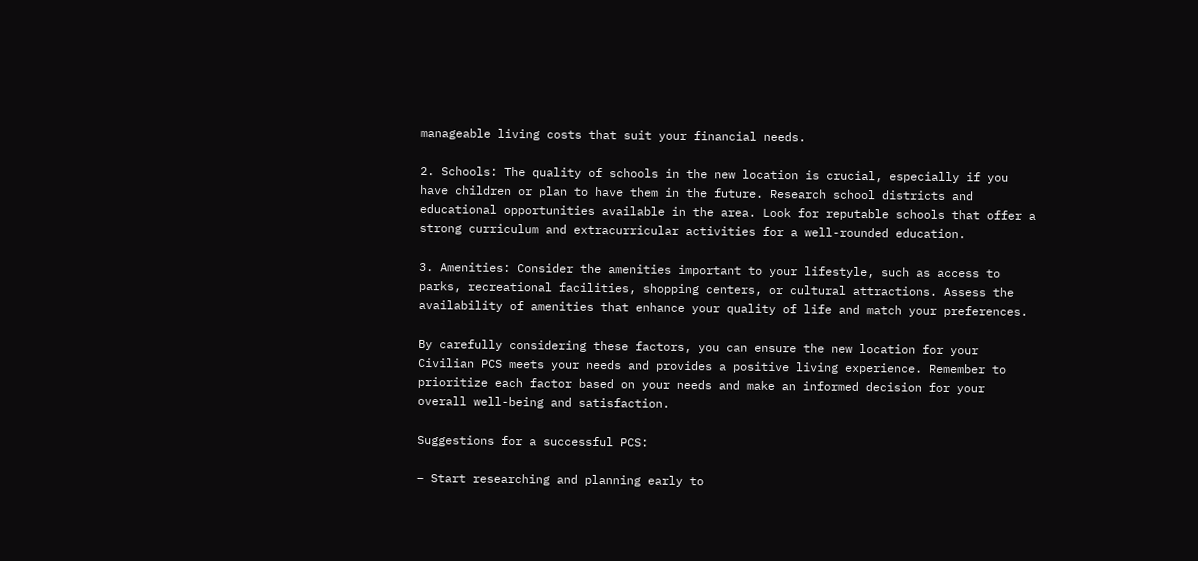manageable living costs that suit your financial needs.

2. Schools: The quality of schools in the new location is crucial, especially if you have children or plan to have them in the future. Research school districts and educational opportunities available in the area. Look for reputable schools that offer a strong curriculum and extracurricular activities for a well-rounded education.

3. Amenities: Consider the amenities important to your lifestyle, such as access to parks, recreational facilities, shopping centers, or cultural attractions. Assess the availability of amenities that enhance your quality of life and match your preferences.

By carefully considering these factors, you can ensure the new location for your Civilian PCS meets your needs and provides a positive living experience. Remember to prioritize each factor based on your needs and make an informed decision for your overall well-being and satisfaction.

Suggestions for a successful PCS:

– Start researching and planning early to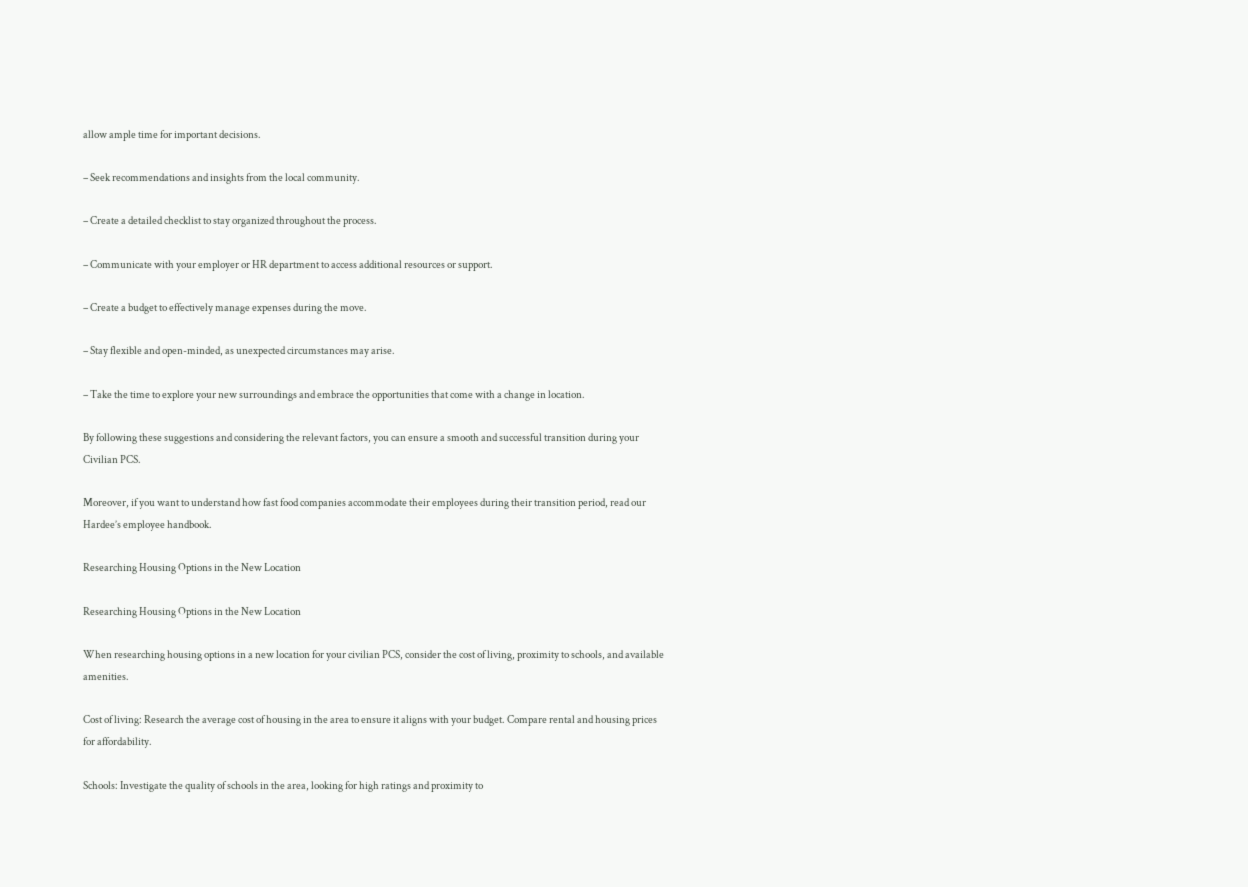allow ample time for important decisions.

– Seek recommendations and insights from the local community.

– Create a detailed checklist to stay organized throughout the process.

– Communicate with your employer or HR department to access additional resources or support.

– Create a budget to effectively manage expenses during the move.

– Stay flexible and open-minded, as unexpected circumstances may arise.

– Take the time to explore your new surroundings and embrace the opportunities that come with a change in location.

By following these suggestions and considering the relevant factors, you can ensure a smooth and successful transition during your Civilian PCS.

Moreover, if you want to understand how fast food companies accommodate their employees during their transition period, read our Hardee’s employee handbook.

Researching Housing Options in the New Location

Researching Housing Options in the New Location

When researching housing options in a new location for your civilian PCS, consider the cost of living, proximity to schools, and available amenities.

Cost of living: Research the average cost of housing in the area to ensure it aligns with your budget. Compare rental and housing prices for affordability.

Schools: Investigate the quality of schools in the area, looking for high ratings and proximity to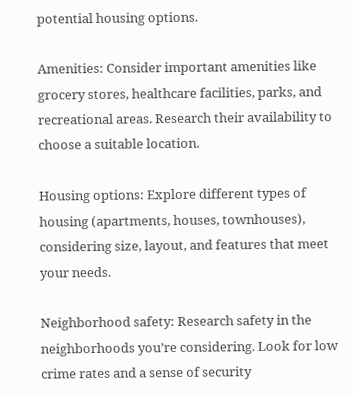potential housing options.

Amenities: Consider important amenities like grocery stores, healthcare facilities, parks, and recreational areas. Research their availability to choose a suitable location.

Housing options: Explore different types of housing (apartments, houses, townhouses), considering size, layout, and features that meet your needs.

Neighborhood safety: Research safety in the neighborhoods you’re considering. Look for low crime rates and a sense of security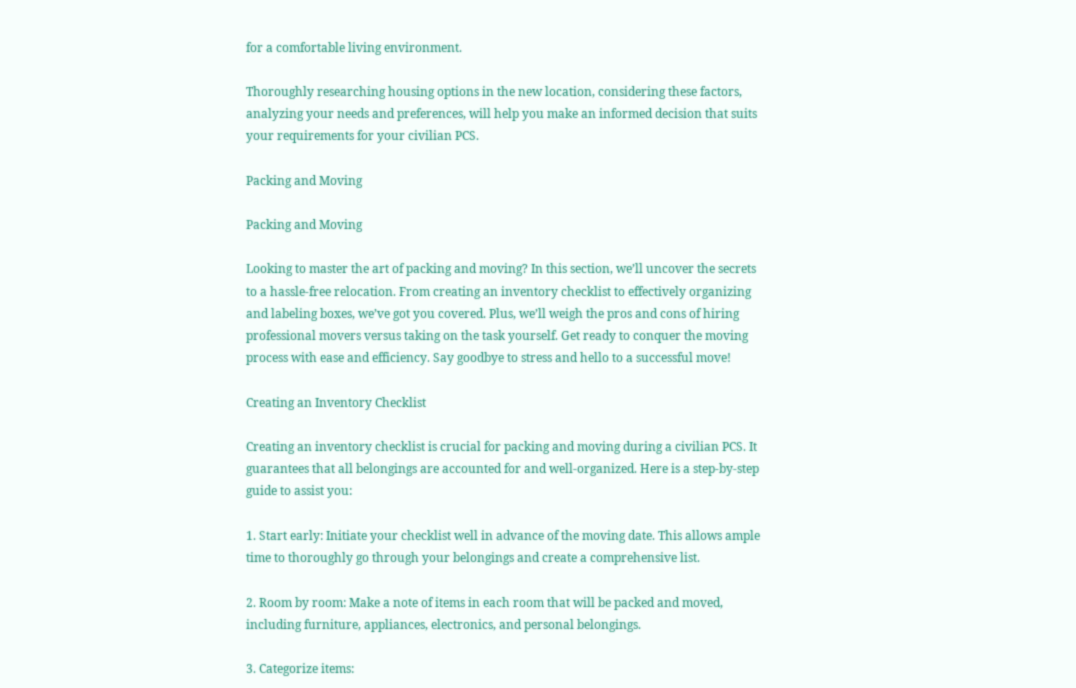for a comfortable living environment.

Thoroughly researching housing options in the new location, considering these factors, analyzing your needs and preferences, will help you make an informed decision that suits your requirements for your civilian PCS.

Packing and Moving

Packing and Moving

Looking to master the art of packing and moving? In this section, we’ll uncover the secrets to a hassle-free relocation. From creating an inventory checklist to effectively organizing and labeling boxes, we’ve got you covered. Plus, we’ll weigh the pros and cons of hiring professional movers versus taking on the task yourself. Get ready to conquer the moving process with ease and efficiency. Say goodbye to stress and hello to a successful move!

Creating an Inventory Checklist

Creating an inventory checklist is crucial for packing and moving during a civilian PCS. It guarantees that all belongings are accounted for and well-organized. Here is a step-by-step guide to assist you:

1. Start early: Initiate your checklist well in advance of the moving date. This allows ample time to thoroughly go through your belongings and create a comprehensive list.

2. Room by room: Make a note of items in each room that will be packed and moved, including furniture, appliances, electronics, and personal belongings.

3. Categorize items: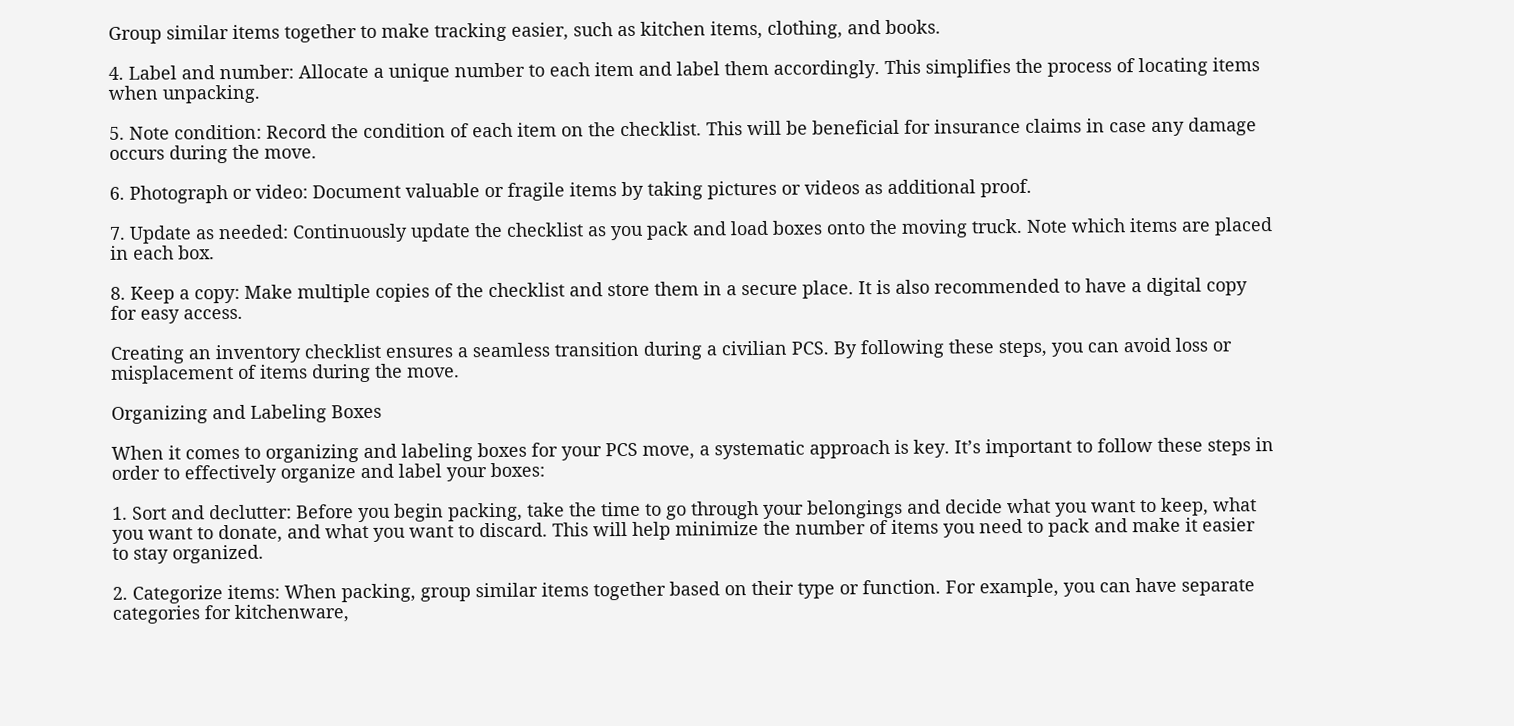Group similar items together to make tracking easier, such as kitchen items, clothing, and books.

4. Label and number: Allocate a unique number to each item and label them accordingly. This simplifies the process of locating items when unpacking.

5. Note condition: Record the condition of each item on the checklist. This will be beneficial for insurance claims in case any damage occurs during the move.

6. Photograph or video: Document valuable or fragile items by taking pictures or videos as additional proof.

7. Update as needed: Continuously update the checklist as you pack and load boxes onto the moving truck. Note which items are placed in each box.

8. Keep a copy: Make multiple copies of the checklist and store them in a secure place. It is also recommended to have a digital copy for easy access.

Creating an inventory checklist ensures a seamless transition during a civilian PCS. By following these steps, you can avoid loss or misplacement of items during the move.

Organizing and Labeling Boxes

When it comes to organizing and labeling boxes for your PCS move, a systematic approach is key. It’s important to follow these steps in order to effectively organize and label your boxes:

1. Sort and declutter: Before you begin packing, take the time to go through your belongings and decide what you want to keep, what you want to donate, and what you want to discard. This will help minimize the number of items you need to pack and make it easier to stay organized.

2. Categorize items: When packing, group similar items together based on their type or function. For example, you can have separate categories for kitchenware,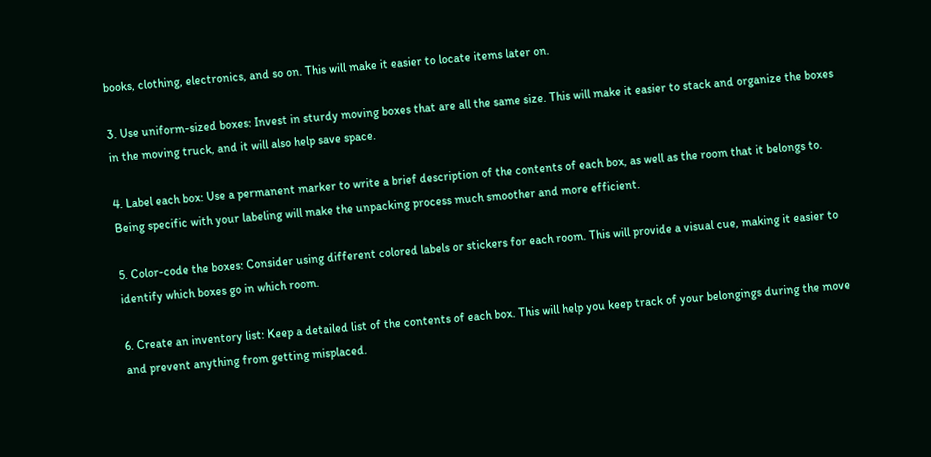books, clothing, electronics, and so on. This will make it easier to locate items later on.

3. Use uniform-sized boxes: Invest in sturdy moving boxes that are all the same size. This will make it easier to stack and organize the boxes in the moving truck, and it will also help save space.

4. Label each box: Use a permanent marker to write a brief description of the contents of each box, as well as the room that it belongs to. Being specific with your labeling will make the unpacking process much smoother and more efficient.

5. Color-code the boxes: Consider using different colored labels or stickers for each room. This will provide a visual cue, making it easier to identify which boxes go in which room.

6. Create an inventory list: Keep a detailed list of the contents of each box. This will help you keep track of your belongings during the move and prevent anything from getting misplaced.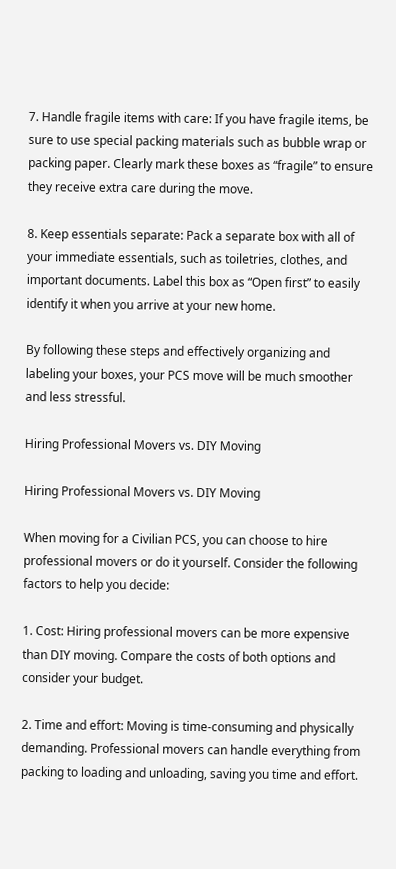7. Handle fragile items with care: If you have fragile items, be sure to use special packing materials such as bubble wrap or packing paper. Clearly mark these boxes as “fragile” to ensure they receive extra care during the move.

8. Keep essentials separate: Pack a separate box with all of your immediate essentials, such as toiletries, clothes, and important documents. Label this box as “Open first” to easily identify it when you arrive at your new home.

By following these steps and effectively organizing and labeling your boxes, your PCS move will be much smoother and less stressful.

Hiring Professional Movers vs. DIY Moving

Hiring Professional Movers vs. DIY Moving

When moving for a Civilian PCS, you can choose to hire professional movers or do it yourself. Consider the following factors to help you decide:

1. Cost: Hiring professional movers can be more expensive than DIY moving. Compare the costs of both options and consider your budget.

2. Time and effort: Moving is time-consuming and physically demanding. Professional movers can handle everything from packing to loading and unloading, saving you time and effort.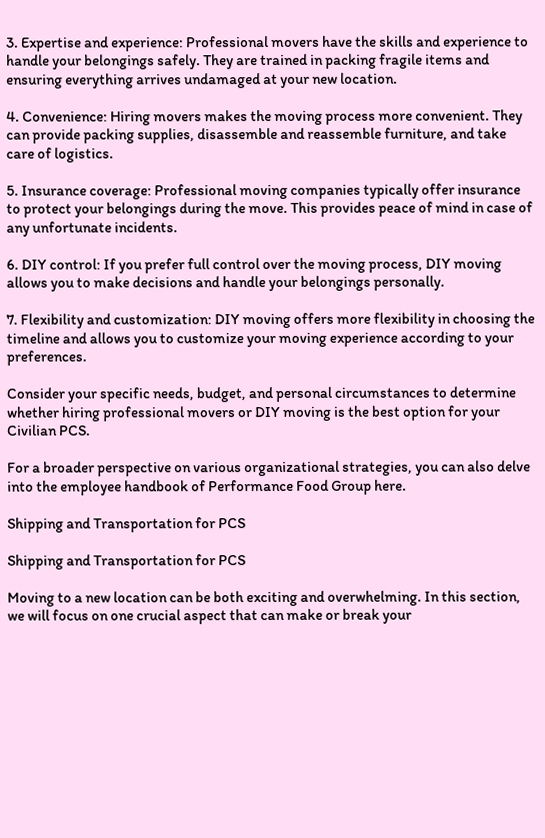3. Expertise and experience: Professional movers have the skills and experience to handle your belongings safely. They are trained in packing fragile items and ensuring everything arrives undamaged at your new location.

4. Convenience: Hiring movers makes the moving process more convenient. They can provide packing supplies, disassemble and reassemble furniture, and take care of logistics.

5. Insurance coverage: Professional moving companies typically offer insurance to protect your belongings during the move. This provides peace of mind in case of any unfortunate incidents.

6. DIY control: If you prefer full control over the moving process, DIY moving allows you to make decisions and handle your belongings personally.

7. Flexibility and customization: DIY moving offers more flexibility in choosing the timeline and allows you to customize your moving experience according to your preferences.

Consider your specific needs, budget, and personal circumstances to determine whether hiring professional movers or DIY moving is the best option for your Civilian PCS.

For a broader perspective on various organizational strategies, you can also delve into the employee handbook of Performance Food Group here.

Shipping and Transportation for PCS

Shipping and Transportation for PCS

Moving to a new location can be both exciting and overwhelming. In this section, we will focus on one crucial aspect that can make or break your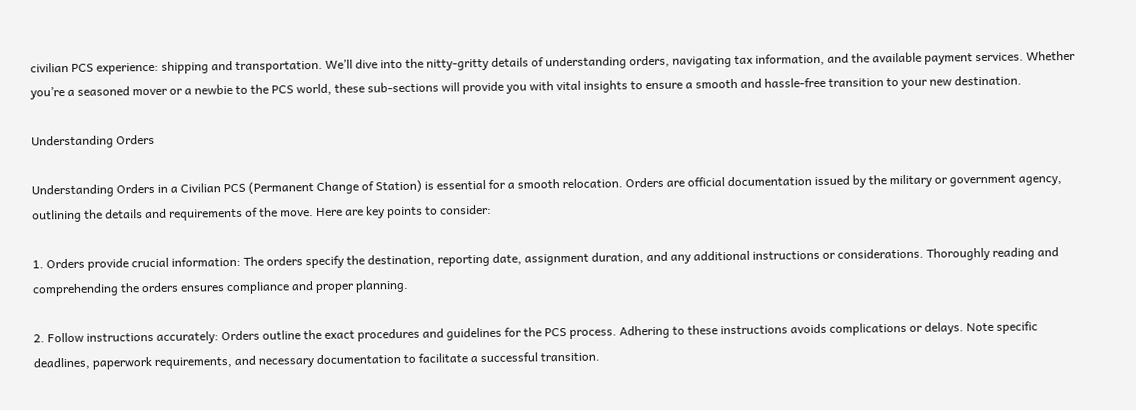civilian PCS experience: shipping and transportation. We’ll dive into the nitty-gritty details of understanding orders, navigating tax information, and the available payment services. Whether you’re a seasoned mover or a newbie to the PCS world, these sub-sections will provide you with vital insights to ensure a smooth and hassle-free transition to your new destination.

Understanding Orders

Understanding Orders in a Civilian PCS (Permanent Change of Station) is essential for a smooth relocation. Orders are official documentation issued by the military or government agency, outlining the details and requirements of the move. Here are key points to consider:

1. Orders provide crucial information: The orders specify the destination, reporting date, assignment duration, and any additional instructions or considerations. Thoroughly reading and comprehending the orders ensures compliance and proper planning.

2. Follow instructions accurately: Orders outline the exact procedures and guidelines for the PCS process. Adhering to these instructions avoids complications or delays. Note specific deadlines, paperwork requirements, and necessary documentation to facilitate a successful transition.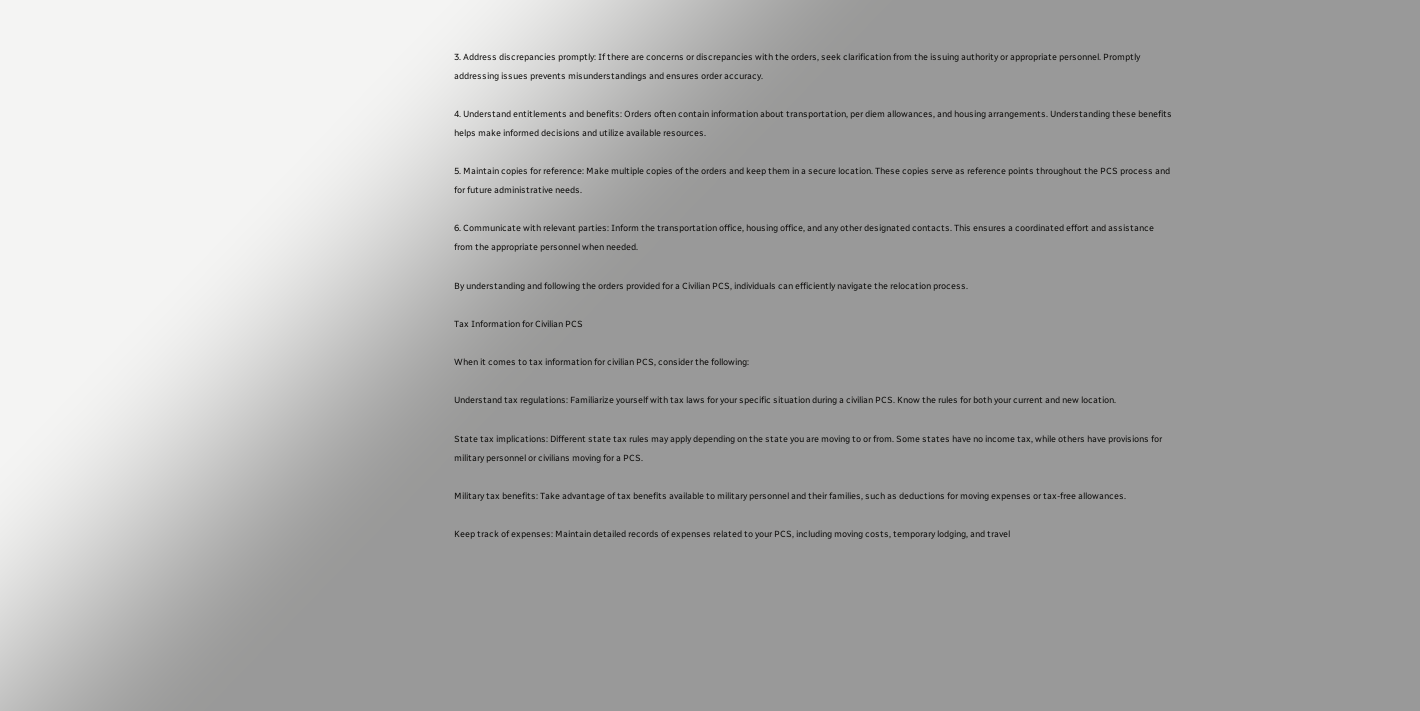3. Address discrepancies promptly: If there are concerns or discrepancies with the orders, seek clarification from the issuing authority or appropriate personnel. Promptly addressing issues prevents misunderstandings and ensures order accuracy.

4. Understand entitlements and benefits: Orders often contain information about transportation, per diem allowances, and housing arrangements. Understanding these benefits helps make informed decisions and utilize available resources.

5. Maintain copies for reference: Make multiple copies of the orders and keep them in a secure location. These copies serve as reference points throughout the PCS process and for future administrative needs.

6. Communicate with relevant parties: Inform the transportation office, housing office, and any other designated contacts. This ensures a coordinated effort and assistance from the appropriate personnel when needed.

By understanding and following the orders provided for a Civilian PCS, individuals can efficiently navigate the relocation process.

Tax Information for Civilian PCS

When it comes to tax information for civilian PCS, consider the following:

Understand tax regulations: Familiarize yourself with tax laws for your specific situation during a civilian PCS. Know the rules for both your current and new location.

State tax implications: Different state tax rules may apply depending on the state you are moving to or from. Some states have no income tax, while others have provisions for military personnel or civilians moving for a PCS.

Military tax benefits: Take advantage of tax benefits available to military personnel and their families, such as deductions for moving expenses or tax-free allowances.

Keep track of expenses: Maintain detailed records of expenses related to your PCS, including moving costs, temporary lodging, and travel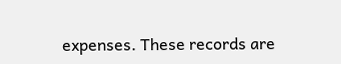expenses. These records are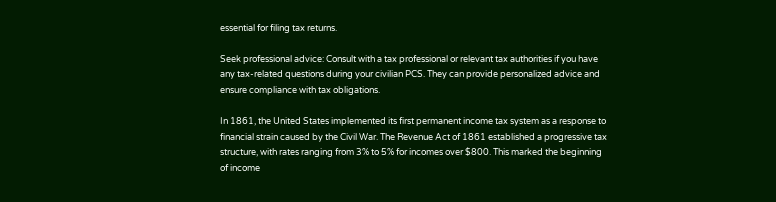essential for filing tax returns.

Seek professional advice: Consult with a tax professional or relevant tax authorities if you have any tax-related questions during your civilian PCS. They can provide personalized advice and ensure compliance with tax obligations.

In 1861, the United States implemented its first permanent income tax system as a response to financial strain caused by the Civil War. The Revenue Act of 1861 established a progressive tax structure, with rates ranging from 3% to 5% for incomes over $800. This marked the beginning of income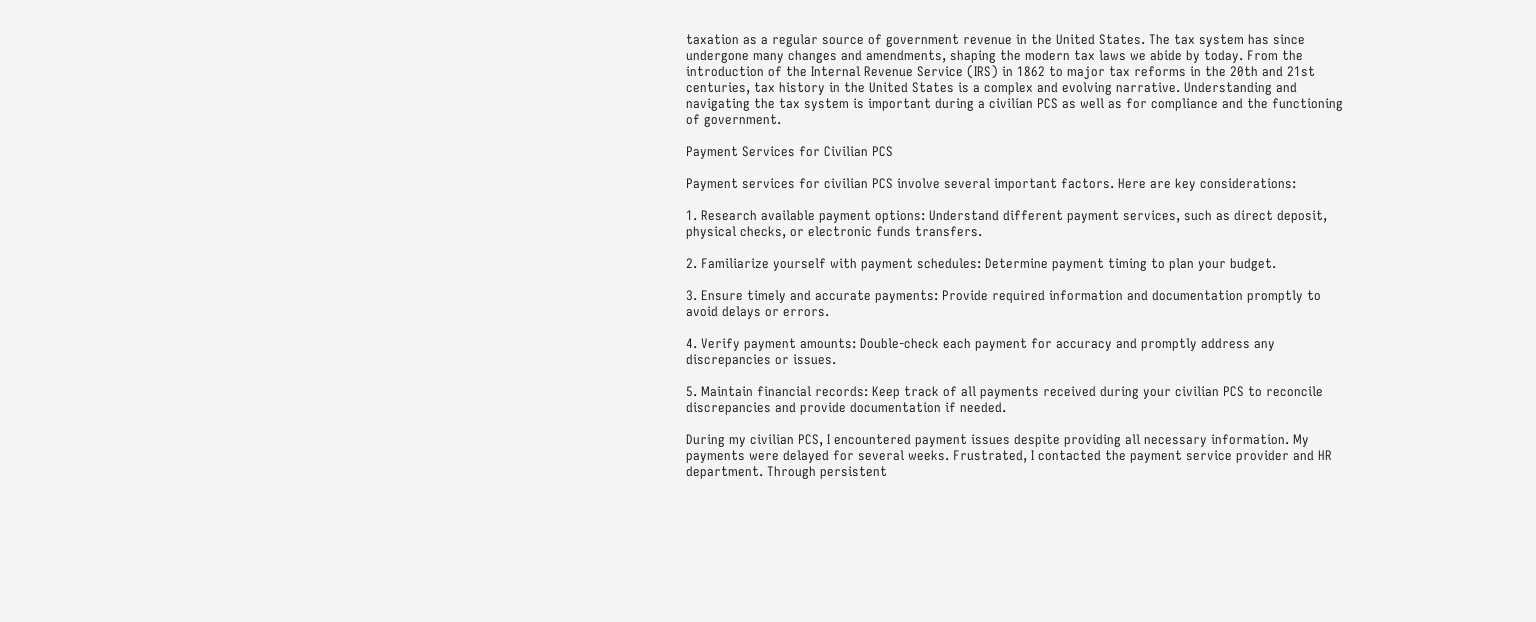taxation as a regular source of government revenue in the United States. The tax system has since undergone many changes and amendments, shaping the modern tax laws we abide by today. From the introduction of the Internal Revenue Service (IRS) in 1862 to major tax reforms in the 20th and 21st centuries, tax history in the United States is a complex and evolving narrative. Understanding and navigating the tax system is important during a civilian PCS as well as for compliance and the functioning of government.

Payment Services for Civilian PCS

Payment services for civilian PCS involve several important factors. Here are key considerations:

1. Research available payment options: Understand different payment services, such as direct deposit, physical checks, or electronic funds transfers.

2. Familiarize yourself with payment schedules: Determine payment timing to plan your budget.

3. Ensure timely and accurate payments: Provide required information and documentation promptly to avoid delays or errors.

4. Verify payment amounts: Double-check each payment for accuracy and promptly address any discrepancies or issues.

5. Maintain financial records: Keep track of all payments received during your civilian PCS to reconcile discrepancies and provide documentation if needed.

During my civilian PCS, I encountered payment issues despite providing all necessary information. My payments were delayed for several weeks. Frustrated, I contacted the payment service provider and HR department. Through persistent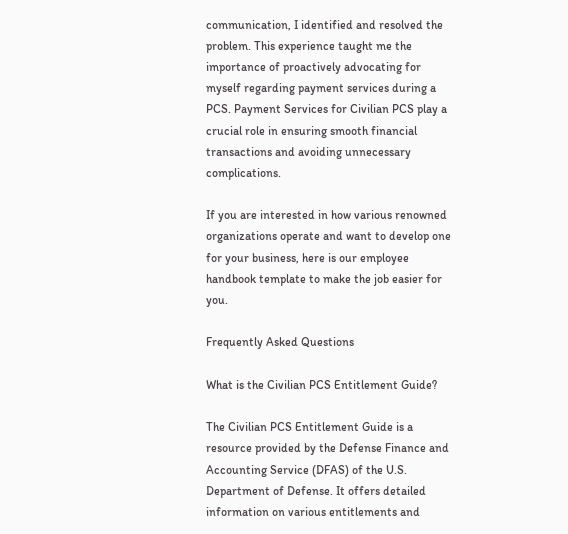communication, I identified and resolved the problem. This experience taught me the importance of proactively advocating for myself regarding payment services during a PCS. Payment Services for Civilian PCS play a crucial role in ensuring smooth financial transactions and avoiding unnecessary complications.

If you are interested in how various renowned organizations operate and want to develop one for your business, here is our employee handbook template to make the job easier for you.

Frequently Asked Questions

What is the Civilian PCS Entitlement Guide?

The Civilian PCS Entitlement Guide is a resource provided by the Defense Finance and Accounting Service (DFAS) of the U.S. Department of Defense. It offers detailed information on various entitlements and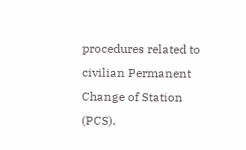procedures related to civilian Permanent Change of Station (PCS).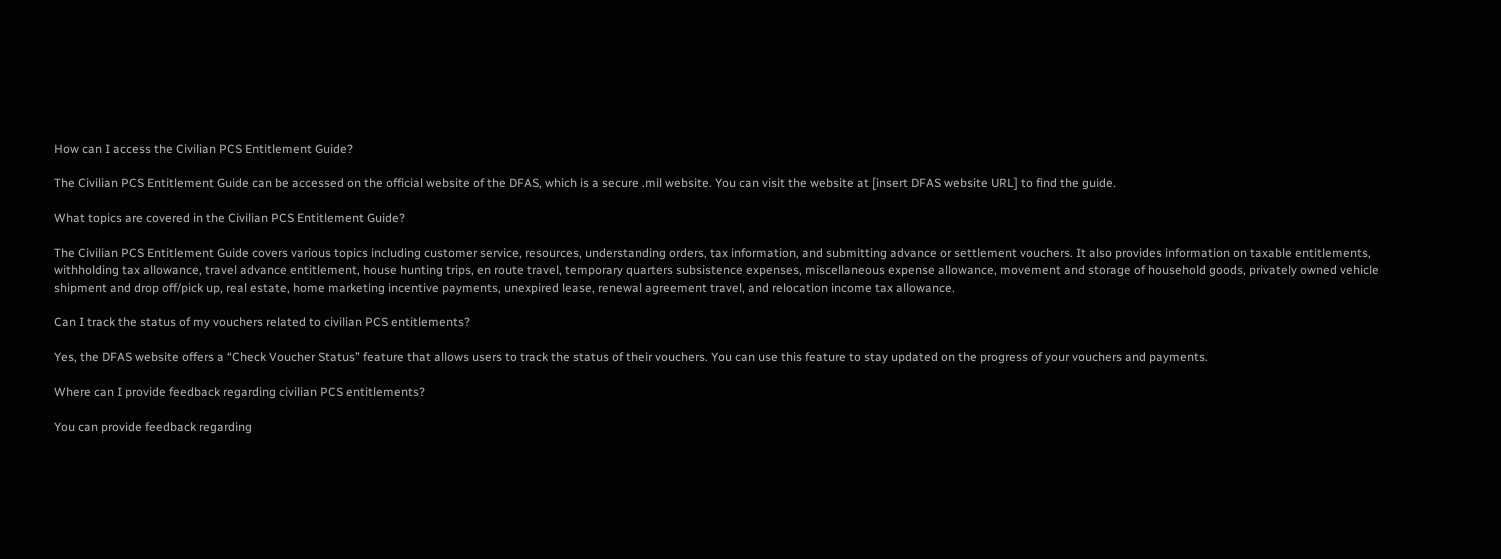How can I access the Civilian PCS Entitlement Guide?

The Civilian PCS Entitlement Guide can be accessed on the official website of the DFAS, which is a secure .mil website. You can visit the website at [insert DFAS website URL] to find the guide.

What topics are covered in the Civilian PCS Entitlement Guide?

The Civilian PCS Entitlement Guide covers various topics including customer service, resources, understanding orders, tax information, and submitting advance or settlement vouchers. It also provides information on taxable entitlements, withholding tax allowance, travel advance entitlement, house hunting trips, en route travel, temporary quarters subsistence expenses, miscellaneous expense allowance, movement and storage of household goods, privately owned vehicle shipment and drop off/pick up, real estate, home marketing incentive payments, unexpired lease, renewal agreement travel, and relocation income tax allowance.

Can I track the status of my vouchers related to civilian PCS entitlements?

Yes, the DFAS website offers a “Check Voucher Status” feature that allows users to track the status of their vouchers. You can use this feature to stay updated on the progress of your vouchers and payments.

Where can I provide feedback regarding civilian PCS entitlements?

You can provide feedback regarding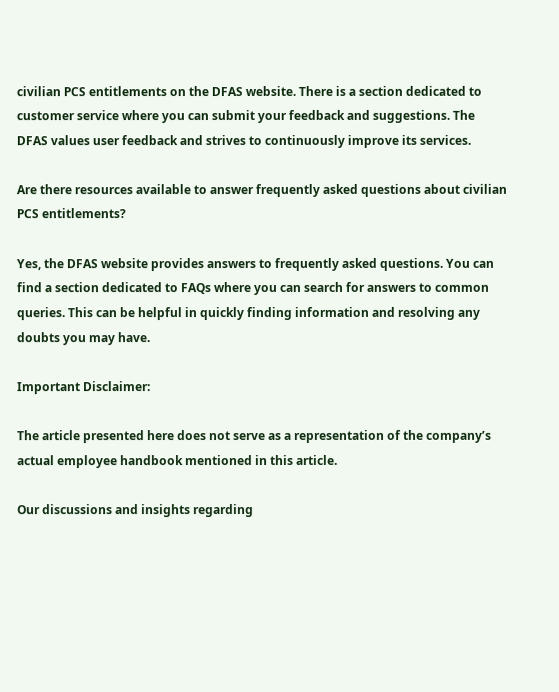civilian PCS entitlements on the DFAS website. There is a section dedicated to customer service where you can submit your feedback and suggestions. The DFAS values user feedback and strives to continuously improve its services.

Are there resources available to answer frequently asked questions about civilian PCS entitlements?

Yes, the DFAS website provides answers to frequently asked questions. You can find a section dedicated to FAQs where you can search for answers to common queries. This can be helpful in quickly finding information and resolving any doubts you may have.

Important Disclaimer:

The article presented here does not serve as a representation of the company’s actual employee handbook mentioned in this article.

Our discussions and insights regarding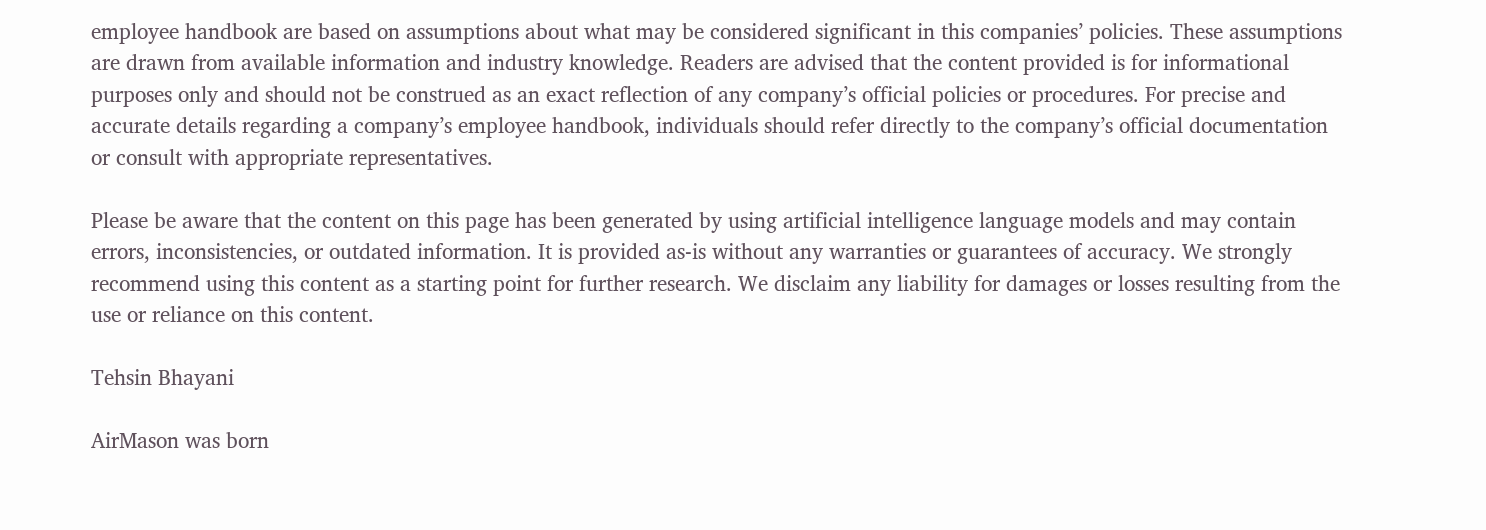employee handbook are based on assumptions about what may be considered significant in this companies’ policies. These assumptions are drawn from available information and industry knowledge. Readers are advised that the content provided is for informational purposes only and should not be construed as an exact reflection of any company’s official policies or procedures. For precise and accurate details regarding a company’s employee handbook, individuals should refer directly to the company’s official documentation or consult with appropriate representatives.

Please be aware that the content on this page has been generated by using artificial intelligence language models and may contain errors, inconsistencies, or outdated information. It is provided as-is without any warranties or guarantees of accuracy. We strongly recommend using this content as a starting point for further research. We disclaim any liability for damages or losses resulting from the use or reliance on this content.

Tehsin Bhayani

AirMason was born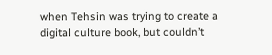when Tehsin was trying to create a digital culture book, but couldn’t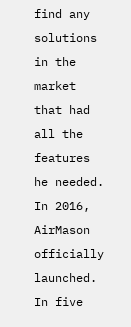find any solutions in the market that had all the features he needed. In 2016, AirMason officially launched. In five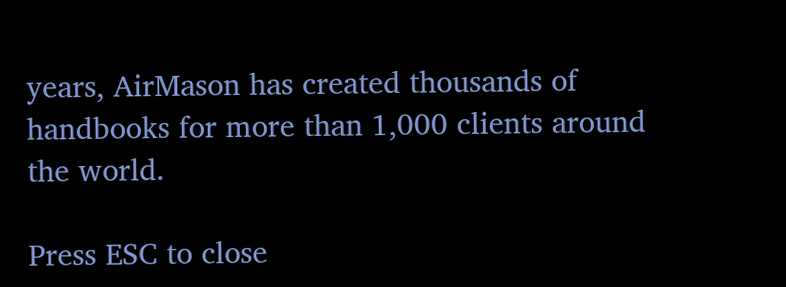years, AirMason has created thousands of handbooks for more than 1,000 clients around the world.

Press ESC to close